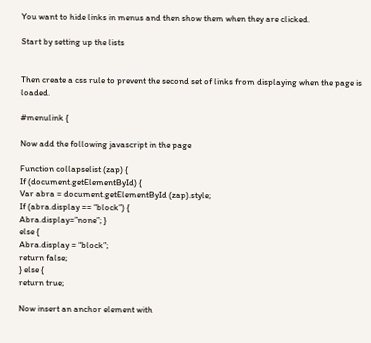You want to hide links in menus and then show them when they are clicked.

Start by setting up the lists


Then create a css rule to prevent the second set of links from displaying when the page is loaded.

#menulink {

Now add the following javascript in the page

Function collapselist (zap) {
If (document.getElementById) {
Var abra = document.getElementById (zap).style;
If (abra.display == “block”) {
Abra.display=”none”; }
else {
Abra.display = “block”;
return false;
} else {
return true;

Now insert an anchor element with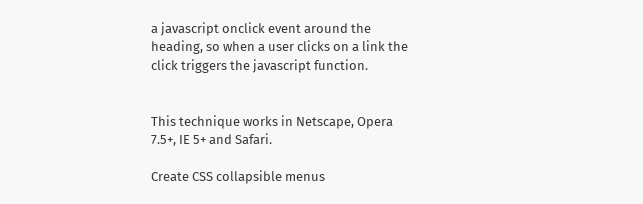a javascript onclick event around the heading, so when a user clicks on a link the click triggers the javascript function.


This technique works in Netscape, Opera 7.5+, IE 5+ and Safari.

Create CSS collapsible menus